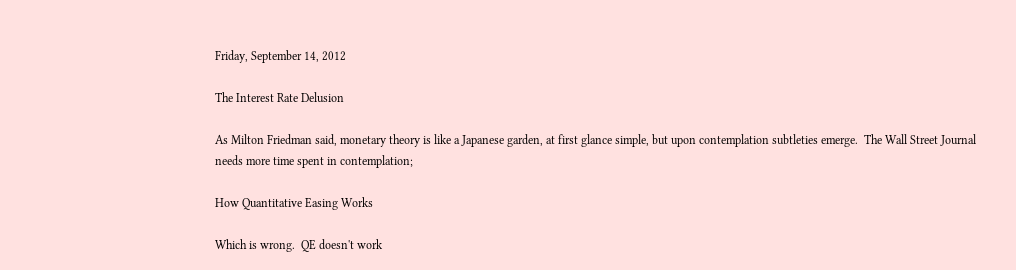Friday, September 14, 2012

The Interest Rate Delusion

As Milton Friedman said, monetary theory is like a Japanese garden, at first glance simple, but upon contemplation subtleties emerge.  The Wall Street Journal needs more time spent in contemplation;

How Quantitative Easing Works

Which is wrong.  QE doesn't work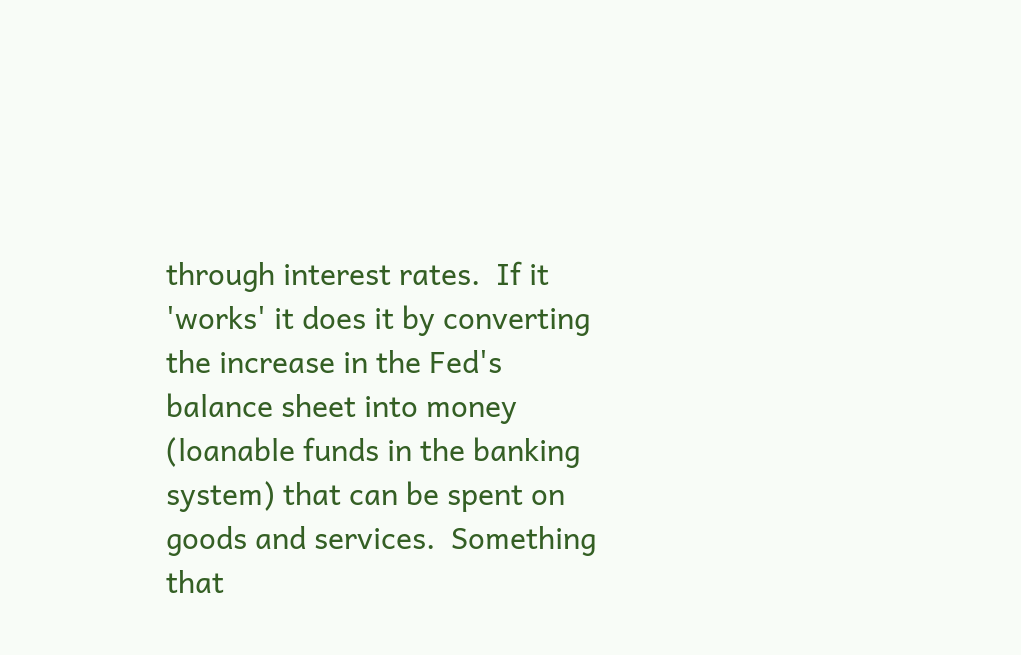through interest rates.  If it 'works' it does it by converting the increase in the Fed's balance sheet into money (loanable funds in the banking system) that can be spent on goods and services.  Something that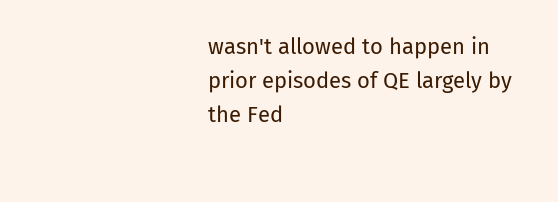wasn't allowed to happen in prior episodes of QE largely by the Fed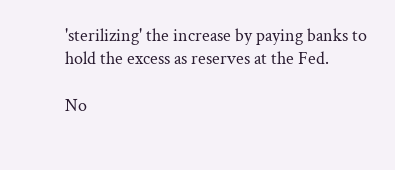'sterilizing' the increase by paying banks to hold the excess as reserves at the Fed.

No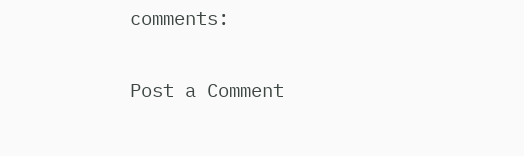comments:

Post a Comment